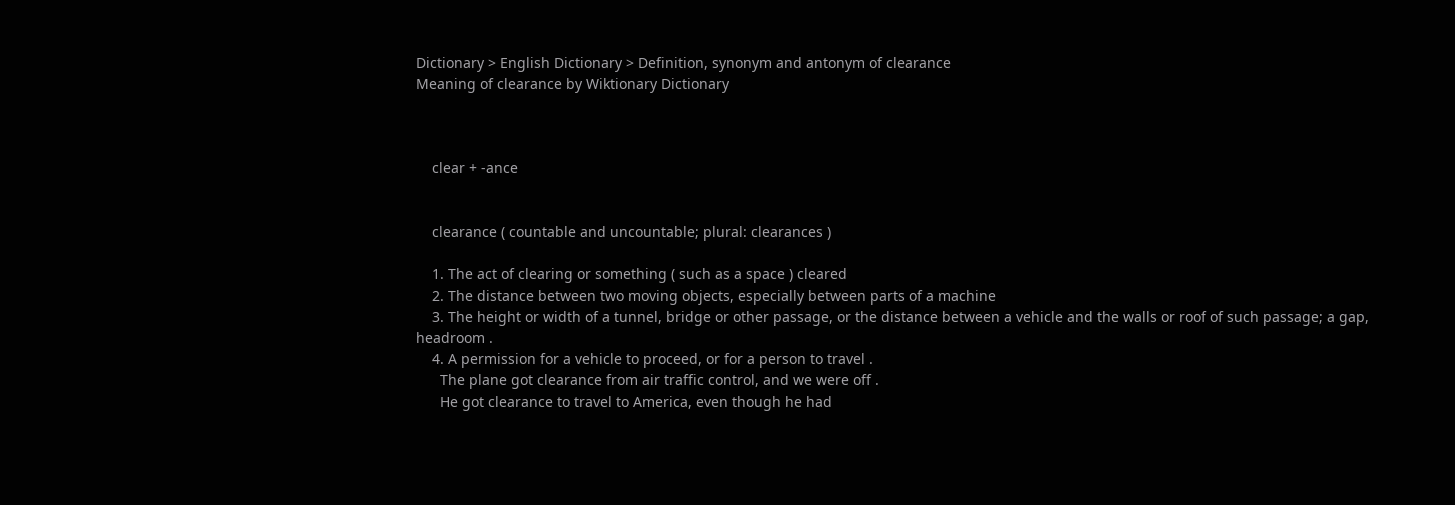Dictionary > English Dictionary > Definition, synonym and antonym of clearance
Meaning of clearance by Wiktionary Dictionary



    clear + -ance


    clearance ( countable and uncountable; plural: clearances )

    1. The act of clearing or something ( such as a space ) cleared
    2. The distance between two moving objects, especially between parts of a machine
    3. The height or width of a tunnel, bridge or other passage, or the distance between a vehicle and the walls or roof of such passage; a gap, headroom .
    4. A permission for a vehicle to proceed, or for a person to travel .
      The plane got clearance from air traffic control, and we were off .
      He got clearance to travel to America, even though he had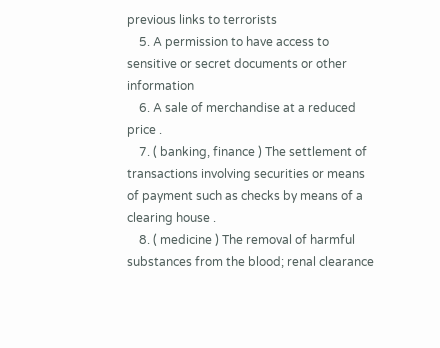previous links to terrorists
    5. A permission to have access to sensitive or secret documents or other information
    6. A sale of merchandise at a reduced price .
    7. ( banking, finance ) The settlement of transactions involving securities or means of payment such as checks by means of a clearing house .
    8. ( medicine ) The removal of harmful substances from the blood; renal clearance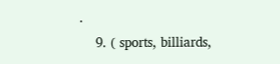.
    9. ( sports, billiards,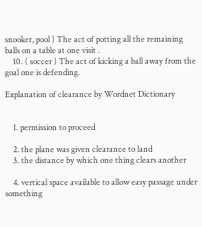snooker, pool ) The act of potting all the remaining balls on a table at one visit .
    10. ( soccer ) The act of kicking a ball away from the goal one is defending.

Explanation of clearance by Wordnet Dictionary


    1. permission to proceed

    2. the plane was given clearance to land
    3. the distance by which one thing clears another

    4. vertical space available to allow easy passage under something